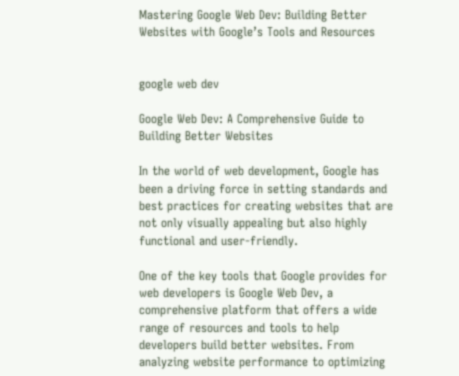Mastering Google Web Dev: Building Better Websites with Google’s Tools and Resources


google web dev

Google Web Dev: A Comprehensive Guide to Building Better Websites

In the world of web development, Google has been a driving force in setting standards and best practices for creating websites that are not only visually appealing but also highly functional and user-friendly.

One of the key tools that Google provides for web developers is Google Web Dev, a comprehensive platform that offers a wide range of resources and tools to help developers build better websites. From analyzing website performance to optimizing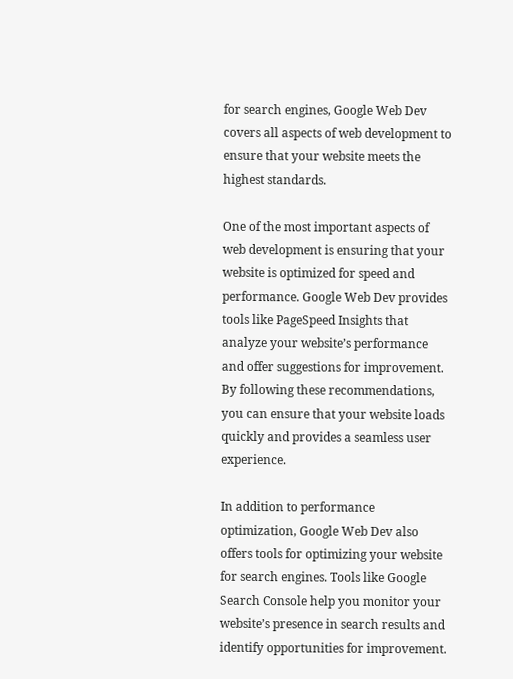for search engines, Google Web Dev covers all aspects of web development to ensure that your website meets the highest standards.

One of the most important aspects of web development is ensuring that your website is optimized for speed and performance. Google Web Dev provides tools like PageSpeed Insights that analyze your website’s performance and offer suggestions for improvement. By following these recommendations, you can ensure that your website loads quickly and provides a seamless user experience.

In addition to performance optimization, Google Web Dev also offers tools for optimizing your website for search engines. Tools like Google Search Console help you monitor your website’s presence in search results and identify opportunities for improvement.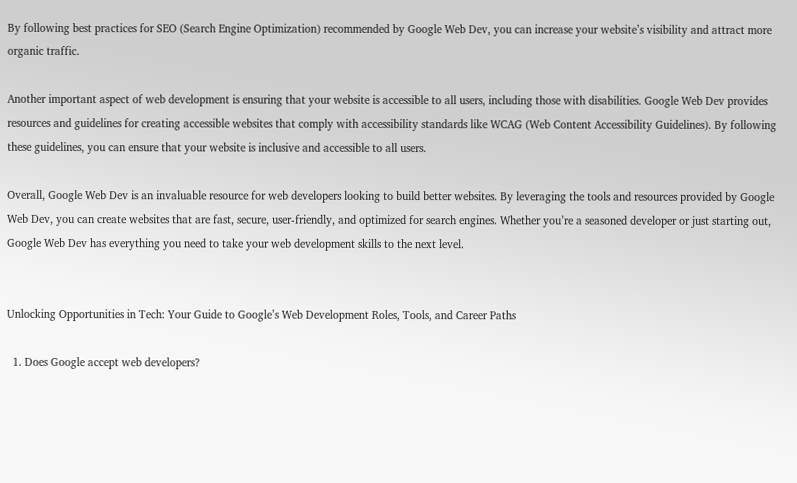By following best practices for SEO (Search Engine Optimization) recommended by Google Web Dev, you can increase your website’s visibility and attract more organic traffic.

Another important aspect of web development is ensuring that your website is accessible to all users, including those with disabilities. Google Web Dev provides resources and guidelines for creating accessible websites that comply with accessibility standards like WCAG (Web Content Accessibility Guidelines). By following these guidelines, you can ensure that your website is inclusive and accessible to all users.

Overall, Google Web Dev is an invaluable resource for web developers looking to build better websites. By leveraging the tools and resources provided by Google Web Dev, you can create websites that are fast, secure, user-friendly, and optimized for search engines. Whether you’re a seasoned developer or just starting out, Google Web Dev has everything you need to take your web development skills to the next level.


Unlocking Opportunities in Tech: Your Guide to Google’s Web Development Roles, Tools, and Career Paths

  1. Does Google accept web developers?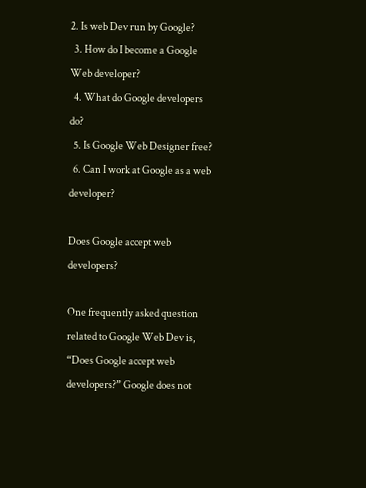2. Is web Dev run by Google?
  3. How do I become a Google Web developer?
  4. What do Google developers do?
  5. Is Google Web Designer free?
  6. Can I work at Google as a web developer?

Does Google accept web developers?

One frequently asked question related to Google Web Dev is, “Does Google accept web developers?” Google does not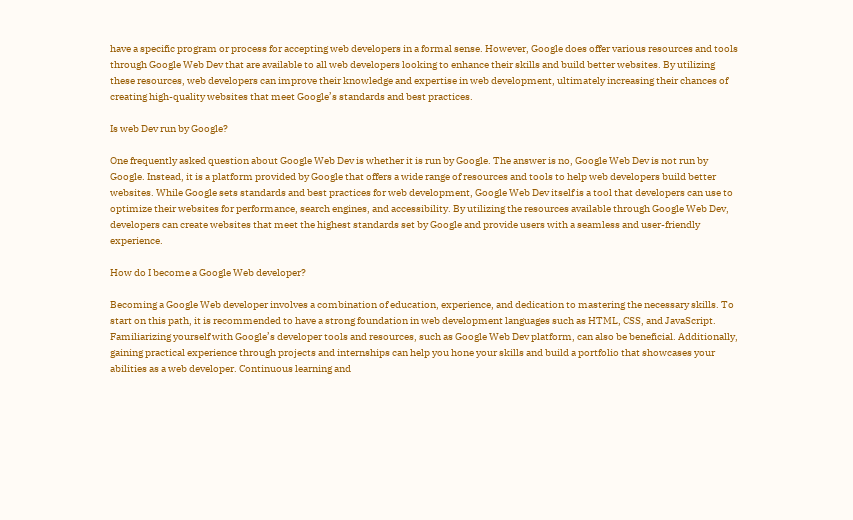have a specific program or process for accepting web developers in a formal sense. However, Google does offer various resources and tools through Google Web Dev that are available to all web developers looking to enhance their skills and build better websites. By utilizing these resources, web developers can improve their knowledge and expertise in web development, ultimately increasing their chances of creating high-quality websites that meet Google’s standards and best practices.

Is web Dev run by Google?

One frequently asked question about Google Web Dev is whether it is run by Google. The answer is no, Google Web Dev is not run by Google. Instead, it is a platform provided by Google that offers a wide range of resources and tools to help web developers build better websites. While Google sets standards and best practices for web development, Google Web Dev itself is a tool that developers can use to optimize their websites for performance, search engines, and accessibility. By utilizing the resources available through Google Web Dev, developers can create websites that meet the highest standards set by Google and provide users with a seamless and user-friendly experience.

How do I become a Google Web developer?

Becoming a Google Web developer involves a combination of education, experience, and dedication to mastering the necessary skills. To start on this path, it is recommended to have a strong foundation in web development languages such as HTML, CSS, and JavaScript. Familiarizing yourself with Google’s developer tools and resources, such as Google Web Dev platform, can also be beneficial. Additionally, gaining practical experience through projects and internships can help you hone your skills and build a portfolio that showcases your abilities as a web developer. Continuous learning and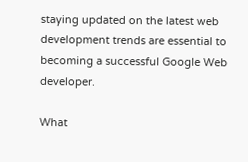staying updated on the latest web development trends are essential to becoming a successful Google Web developer.

What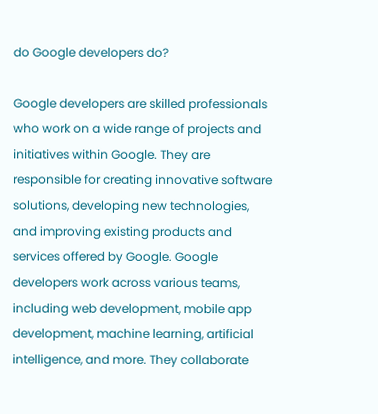do Google developers do?

Google developers are skilled professionals who work on a wide range of projects and initiatives within Google. They are responsible for creating innovative software solutions, developing new technologies, and improving existing products and services offered by Google. Google developers work across various teams, including web development, mobile app development, machine learning, artificial intelligence, and more. They collaborate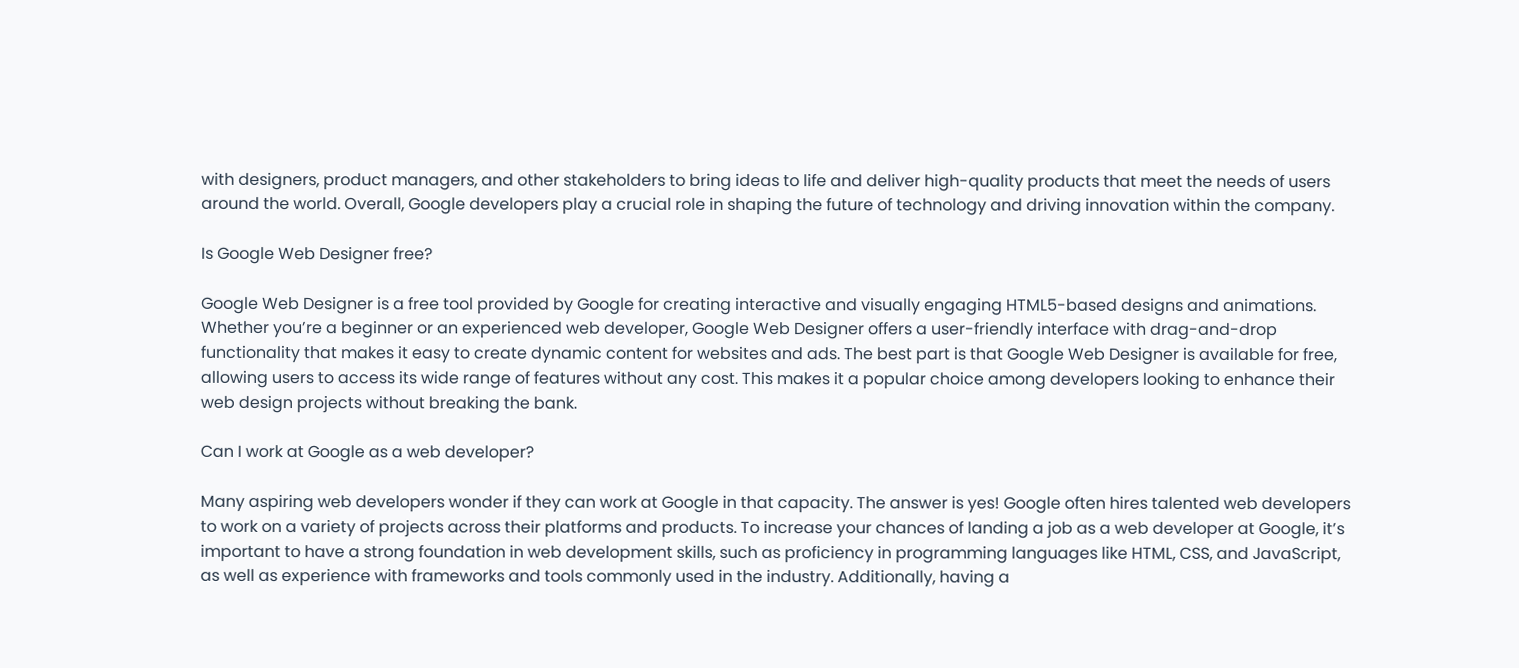with designers, product managers, and other stakeholders to bring ideas to life and deliver high-quality products that meet the needs of users around the world. Overall, Google developers play a crucial role in shaping the future of technology and driving innovation within the company.

Is Google Web Designer free?

Google Web Designer is a free tool provided by Google for creating interactive and visually engaging HTML5-based designs and animations. Whether you’re a beginner or an experienced web developer, Google Web Designer offers a user-friendly interface with drag-and-drop functionality that makes it easy to create dynamic content for websites and ads. The best part is that Google Web Designer is available for free, allowing users to access its wide range of features without any cost. This makes it a popular choice among developers looking to enhance their web design projects without breaking the bank.

Can I work at Google as a web developer?

Many aspiring web developers wonder if they can work at Google in that capacity. The answer is yes! Google often hires talented web developers to work on a variety of projects across their platforms and products. To increase your chances of landing a job as a web developer at Google, it’s important to have a strong foundation in web development skills, such as proficiency in programming languages like HTML, CSS, and JavaScript, as well as experience with frameworks and tools commonly used in the industry. Additionally, having a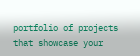portfolio of projects that showcase your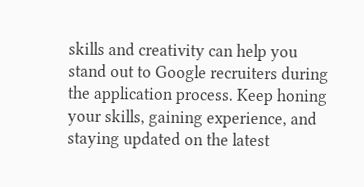skills and creativity can help you stand out to Google recruiters during the application process. Keep honing your skills, gaining experience, and staying updated on the latest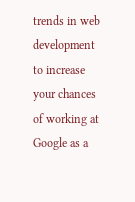trends in web development to increase your chances of working at Google as a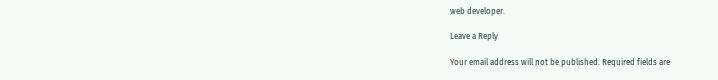web developer.

Leave a Reply

Your email address will not be published. Required fields are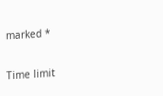marked *

Time limit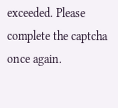exceeded. Please complete the captcha once again.